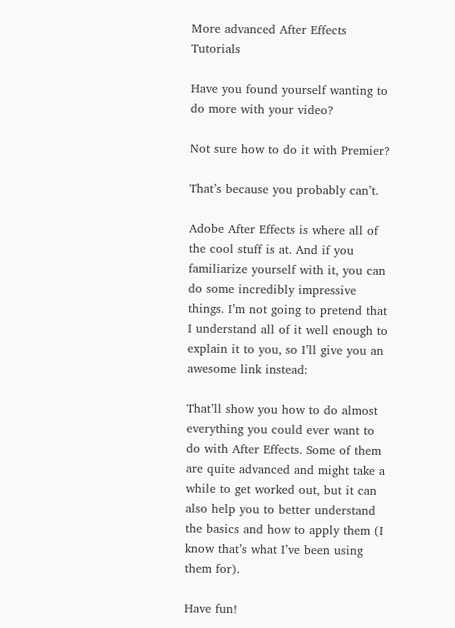More advanced After Effects Tutorials

Have you found yourself wanting to do more with your video?

Not sure how to do it with Premier?

That’s because you probably can’t.

Adobe After Effects is where all of the cool stuff is at. And if you familiarize yourself with it, you can do some incredibly impressive things. I’m not going to pretend that I understand all of it well enough to explain it to you, so I’ll give you an awesome link instead:

That’ll show you how to do almost everything you could ever want to do with After Effects. Some of them are quite advanced and might take a while to get worked out, but it can also help you to better understand the basics and how to apply them (I know that’s what I’ve been using them for).

Have fun!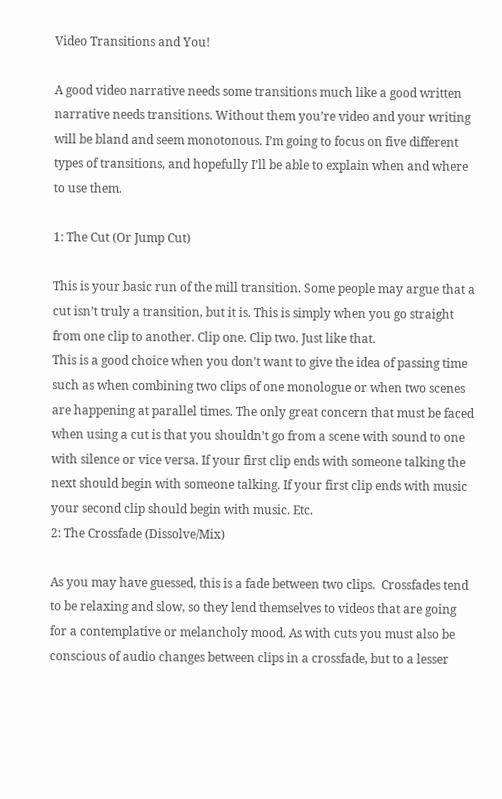Video Transitions and You!

A good video narrative needs some transitions much like a good written narrative needs transitions. Without them you’re video and your writing will be bland and seem monotonous. I’m going to focus on five different types of transitions, and hopefully I’ll be able to explain when and where to use them.

1: The Cut (Or Jump Cut)

This is your basic run of the mill transition. Some people may argue that a cut isn’t truly a transition, but it is. This is simply when you go straight from one clip to another. Clip one. Clip two. Just like that.
This is a good choice when you don’t want to give the idea of passing time such as when combining two clips of one monologue or when two scenes are happening at parallel times. The only great concern that must be faced when using a cut is that you shouldn’t go from a scene with sound to one with silence or vice versa. If your first clip ends with someone talking the next should begin with someone talking. If your first clip ends with music your second clip should begin with music. Etc.
2: The Crossfade (Dissolve/Mix)

As you may have guessed, this is a fade between two clips.  Crossfades tend to be relaxing and slow, so they lend themselves to videos that are going for a contemplative or melancholy mood. As with cuts you must also be conscious of audio changes between clips in a crossfade, but to a lesser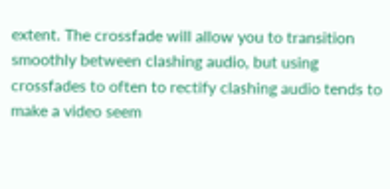extent. The crossfade will allow you to transition smoothly between clashing audio, but using crossfades to often to rectify clashing audio tends to make a video seem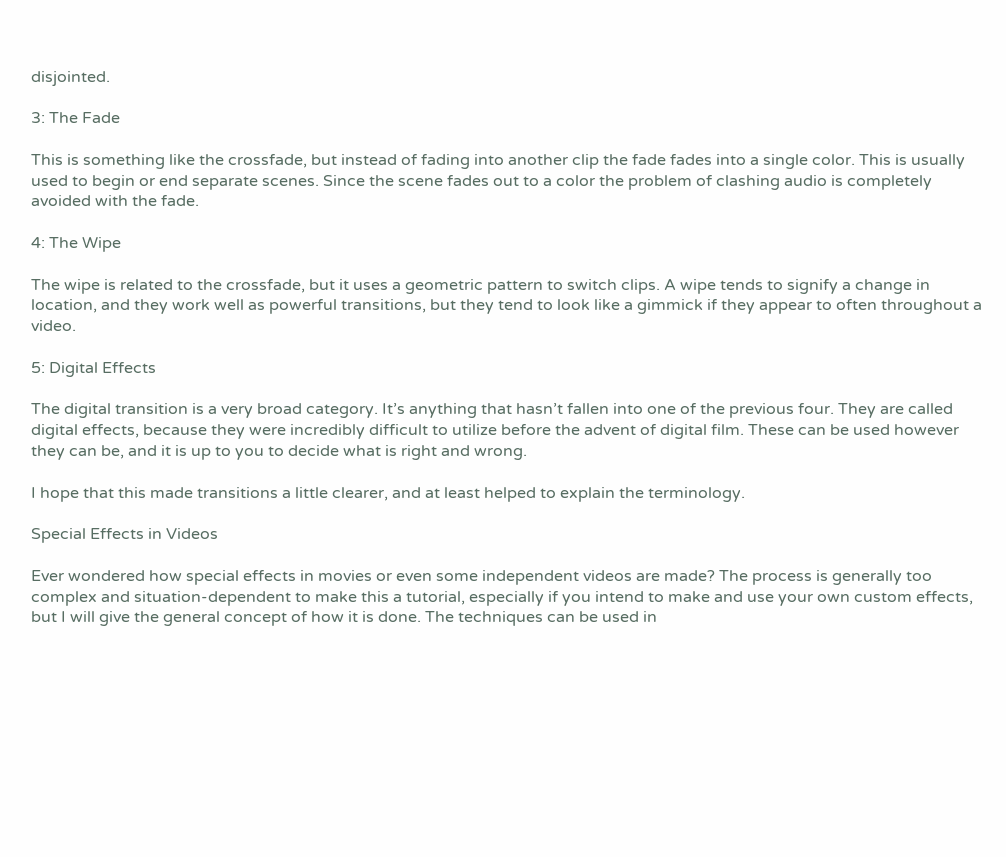disjointed.

3: The Fade

This is something like the crossfade, but instead of fading into another clip the fade fades into a single color. This is usually used to begin or end separate scenes. Since the scene fades out to a color the problem of clashing audio is completely avoided with the fade.

4: The Wipe

The wipe is related to the crossfade, but it uses a geometric pattern to switch clips. A wipe tends to signify a change in location, and they work well as powerful transitions, but they tend to look like a gimmick if they appear to often throughout a video.

5: Digital Effects

The digital transition is a very broad category. It’s anything that hasn’t fallen into one of the previous four. They are called digital effects, because they were incredibly difficult to utilize before the advent of digital film. These can be used however they can be, and it is up to you to decide what is right and wrong.

I hope that this made transitions a little clearer, and at least helped to explain the terminology.

Special Effects in Videos

Ever wondered how special effects in movies or even some independent videos are made? The process is generally too complex and situation-dependent to make this a tutorial, especially if you intend to make and use your own custom effects, but I will give the general concept of how it is done. The techniques can be used in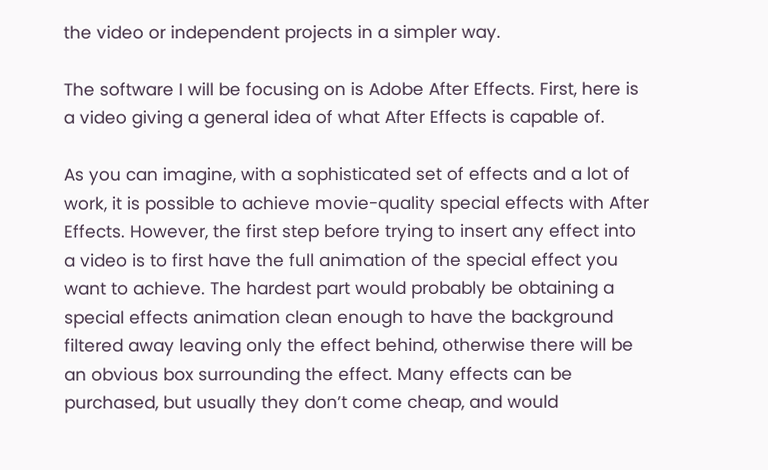the video or independent projects in a simpler way.

The software I will be focusing on is Adobe After Effects. First, here is a video giving a general idea of what After Effects is capable of.

As you can imagine, with a sophisticated set of effects and a lot of work, it is possible to achieve movie-quality special effects with After Effects. However, the first step before trying to insert any effect into a video is to first have the full animation of the special effect you want to achieve. The hardest part would probably be obtaining a special effects animation clean enough to have the background filtered away leaving only the effect behind, otherwise there will be an obvious box surrounding the effect. Many effects can be purchased, but usually they don’t come cheap, and would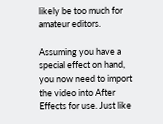likely be too much for amateur editors.

Assuming you have a special effect on hand, you now need to import the video into After Effects for use. Just like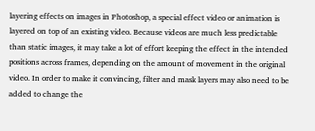layering effects on images in Photoshop, a special effect video or animation is layered on top of an existing video. Because videos are much less predictable than static images, it may take a lot of effort keeping the effect in the intended positions across frames, depending on the amount of movement in the original video. In order to make it convincing, filter and mask layers may also need to be added to change the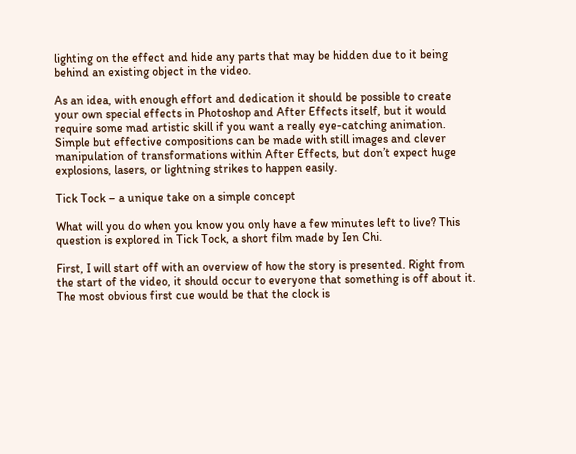lighting on the effect and hide any parts that may be hidden due to it being behind an existing object in the video.

As an idea, with enough effort and dedication it should be possible to create your own special effects in Photoshop and After Effects itself, but it would require some mad artistic skill if you want a really eye-catching animation. Simple but effective compositions can be made with still images and clever manipulation of transformations within After Effects, but don’t expect huge explosions, lasers, or lightning strikes to happen easily.

Tick Tock – a unique take on a simple concept

What will you do when you know you only have a few minutes left to live? This question is explored in Tick Tock, a short film made by Ien Chi.

First, I will start off with an overview of how the story is presented. Right from the start of the video, it should occur to everyone that something is off about it. The most obvious first cue would be that the clock is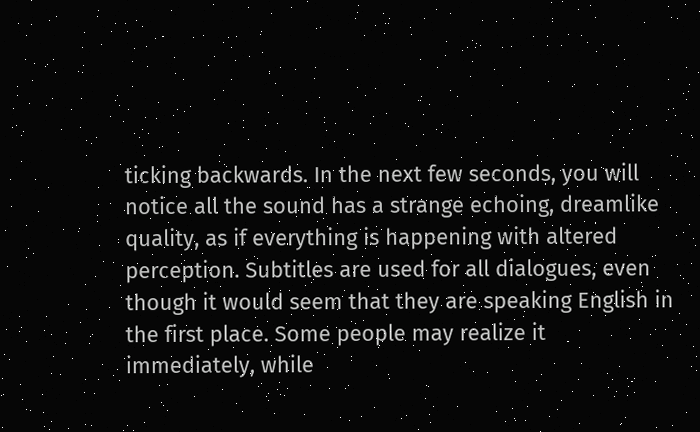ticking backwards. In the next few seconds, you will notice all the sound has a strange echoing, dreamlike quality, as if everything is happening with altered perception. Subtitles are used for all dialogues, even though it would seem that they are speaking English in the first place. Some people may realize it immediately, while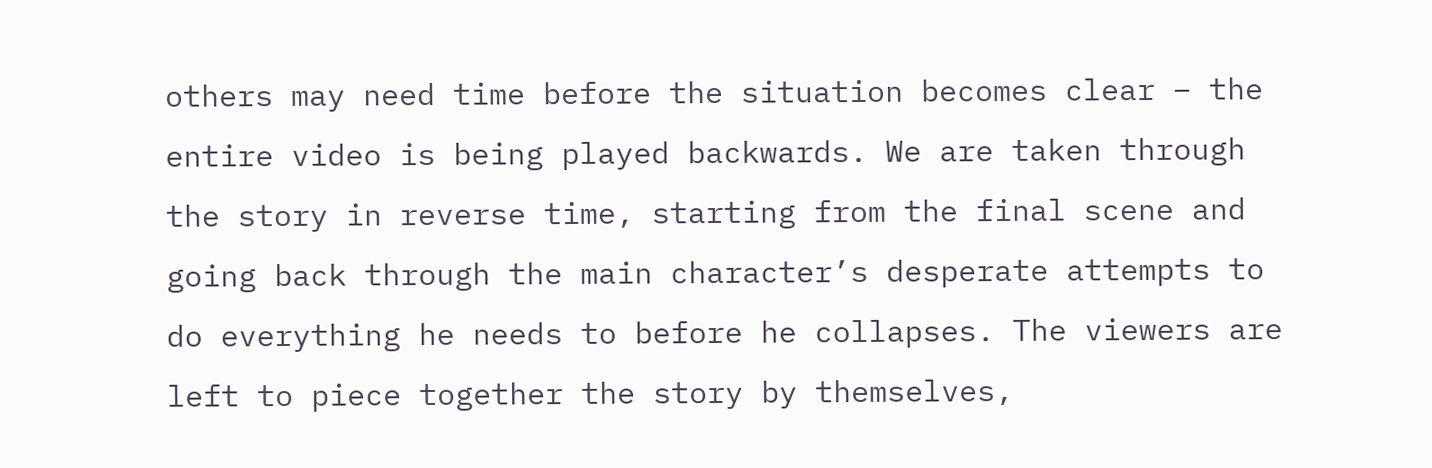others may need time before the situation becomes clear – the entire video is being played backwards. We are taken through the story in reverse time, starting from the final scene and going back through the main character’s desperate attempts to do everything he needs to before he collapses. The viewers are left to piece together the story by themselves,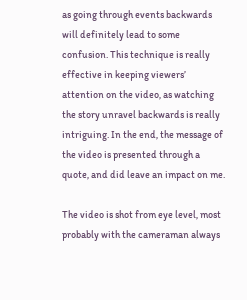as going through events backwards will definitely lead to some confusion. This technique is really effective in keeping viewers’ attention on the video, as watching the story unravel backwards is really intriguing. In the end, the message of the video is presented through a quote, and did leave an impact on me.

The video is shot from eye level, most probably with the cameraman always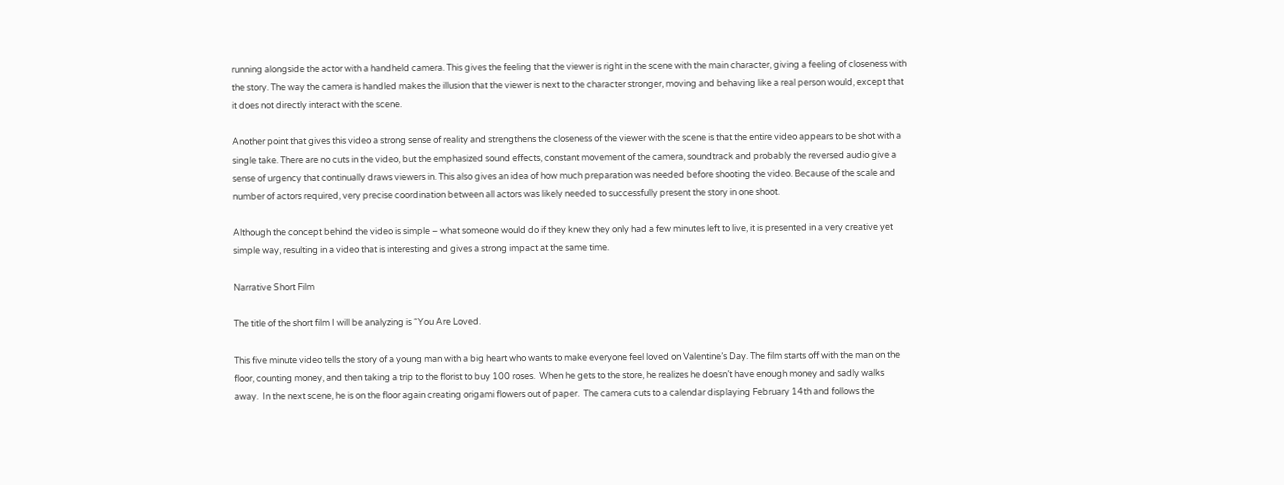running alongside the actor with a handheld camera. This gives the feeling that the viewer is right in the scene with the main character, giving a feeling of closeness with the story. The way the camera is handled makes the illusion that the viewer is next to the character stronger, moving and behaving like a real person would, except that it does not directly interact with the scene.

Another point that gives this video a strong sense of reality and strengthens the closeness of the viewer with the scene is that the entire video appears to be shot with a single take. There are no cuts in the video, but the emphasized sound effects, constant movement of the camera, soundtrack and probably the reversed audio give a sense of urgency that continually draws viewers in. This also gives an idea of how much preparation was needed before shooting the video. Because of the scale and number of actors required, very precise coordination between all actors was likely needed to successfully present the story in one shoot.

Although the concept behind the video is simple – what someone would do if they knew they only had a few minutes left to live, it is presented in a very creative yet simple way, resulting in a video that is interesting and gives a strong impact at the same time.

Narrative Short Film

The title of the short film I will be analyzing is “You Are Loved.

This five minute video tells the story of a young man with a big heart who wants to make everyone feel loved on Valentine’s Day. The film starts off with the man on the floor, counting money, and then taking a trip to the florist to buy 100 roses.  When he gets to the store, he realizes he doesn’t have enough money and sadly walks away.  In the next scene, he is on the floor again creating origami flowers out of paper.  The camera cuts to a calendar displaying February 14th and follows the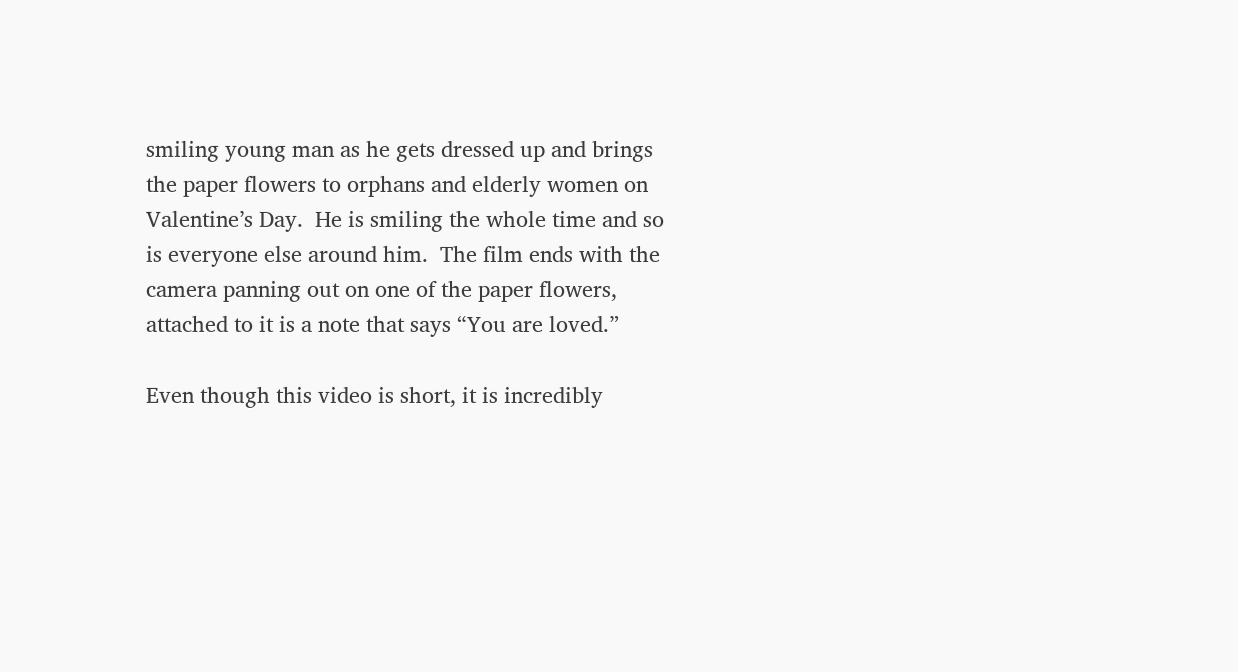smiling young man as he gets dressed up and brings the paper flowers to orphans and elderly women on Valentine’s Day.  He is smiling the whole time and so is everyone else around him.  The film ends with the camera panning out on one of the paper flowers, attached to it is a note that says “You are loved.”

Even though this video is short, it is incredibly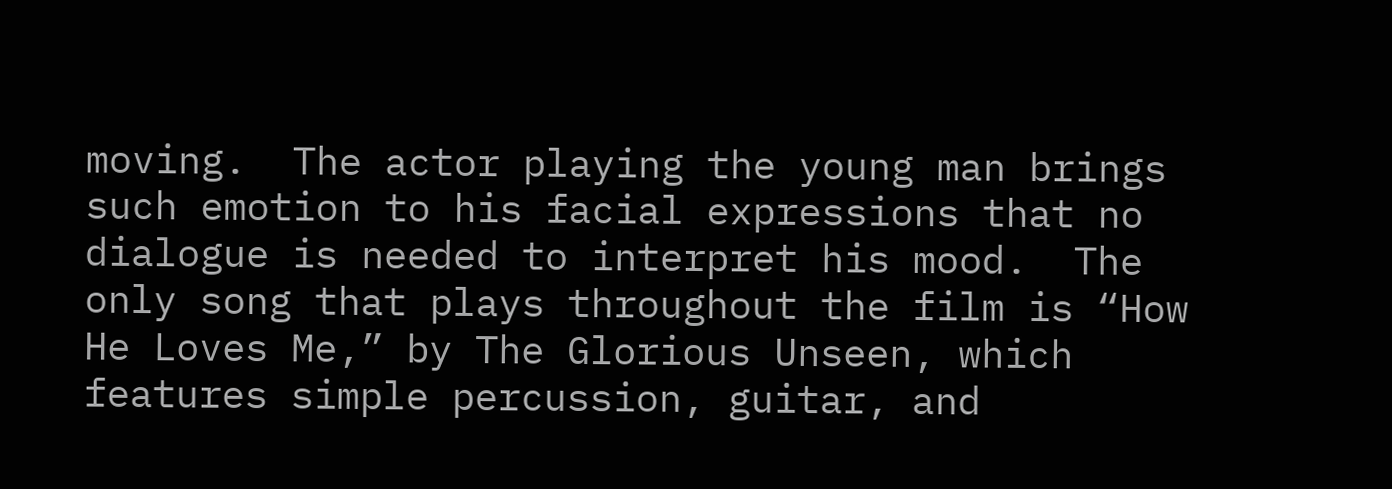moving.  The actor playing the young man brings such emotion to his facial expressions that no dialogue is needed to interpret his mood.  The only song that plays throughout the film is “How He Loves Me,” by The Glorious Unseen, which features simple percussion, guitar, and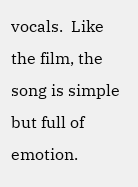vocals.  Like the film, the song is simple but full of emotion.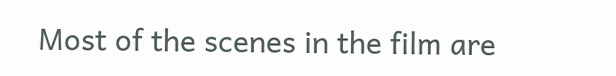Most of the scenes in the film are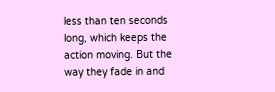less than ten seconds long, which keeps the action moving. But the way they fade in and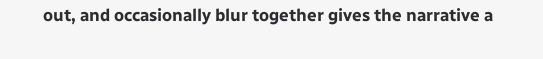out, and occasionally blur together gives the narrative a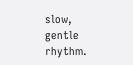slow, gentle rhythm.